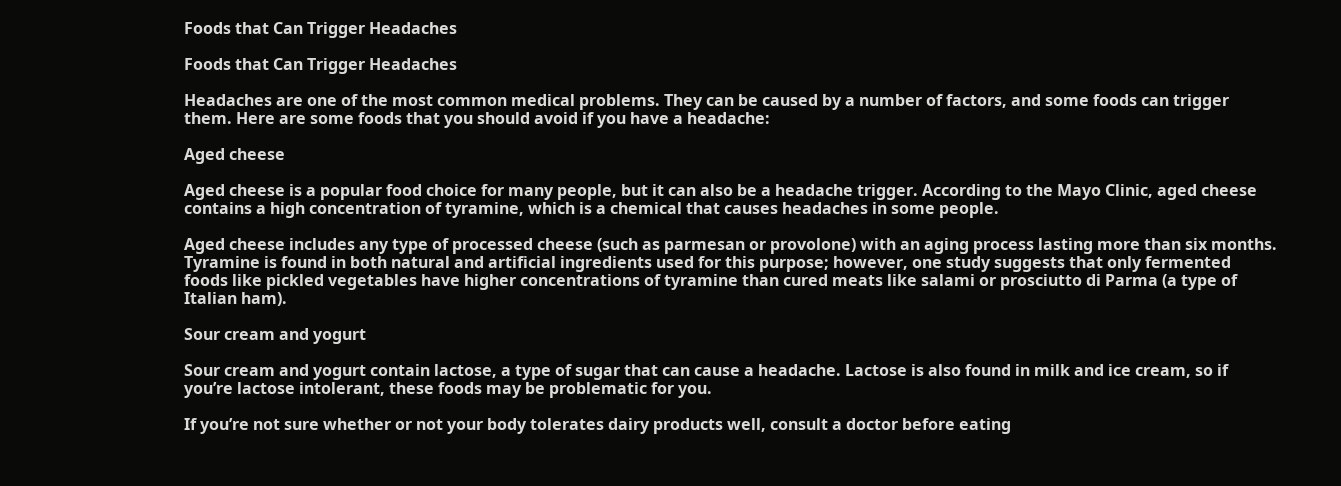Foods that Can Trigger Headaches

Foods that Can Trigger Headaches

Headaches are one of the most common medical problems. They can be caused by a number of factors, and some foods can trigger them. Here are some foods that you should avoid if you have a headache:

Aged cheese

Aged cheese is a popular food choice for many people, but it can also be a headache trigger. According to the Mayo Clinic, aged cheese contains a high concentration of tyramine, which is a chemical that causes headaches in some people.

Aged cheese includes any type of processed cheese (such as parmesan or provolone) with an aging process lasting more than six months. Tyramine is found in both natural and artificial ingredients used for this purpose; however, one study suggests that only fermented foods like pickled vegetables have higher concentrations of tyramine than cured meats like salami or prosciutto di Parma (a type of Italian ham).

Sour cream and yogurt

Sour cream and yogurt contain lactose, a type of sugar that can cause a headache. Lactose is also found in milk and ice cream, so if you’re lactose intolerant, these foods may be problematic for you.

If you’re not sure whether or not your body tolerates dairy products well, consult a doctor before eating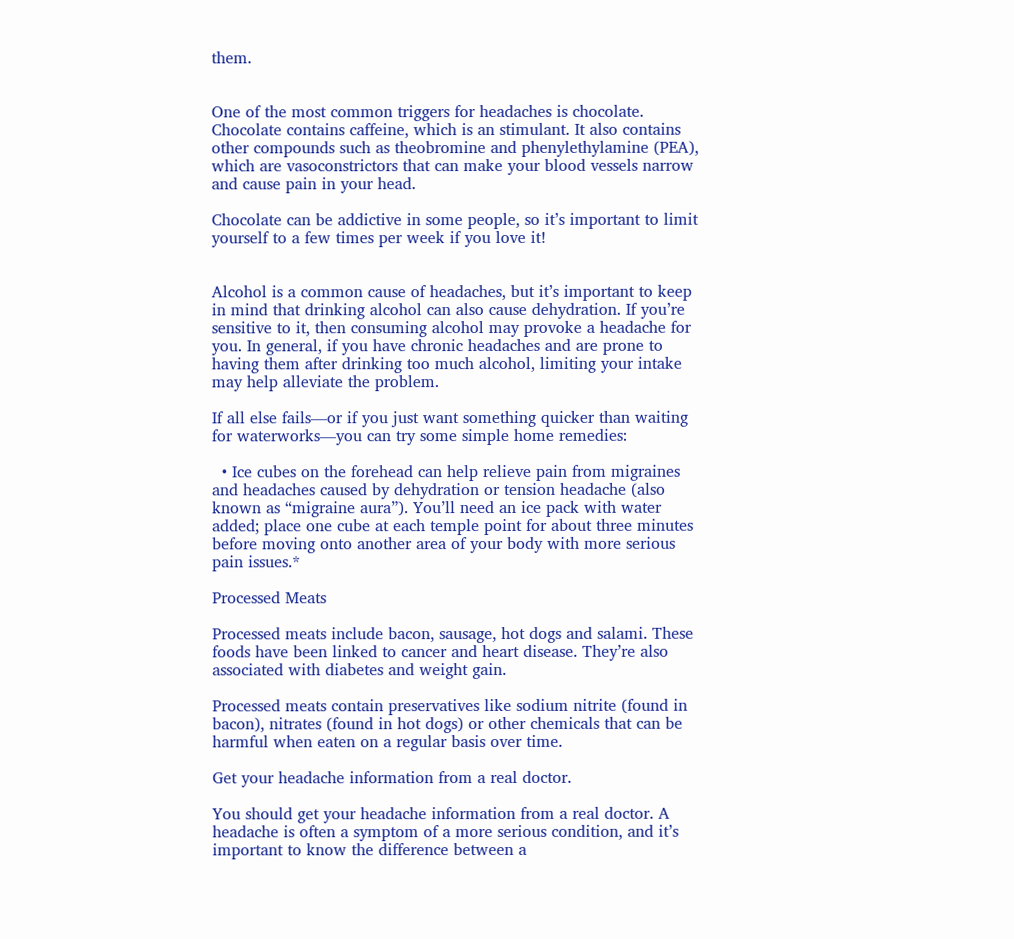them.


One of the most common triggers for headaches is chocolate. Chocolate contains caffeine, which is an stimulant. It also contains other compounds such as theobromine and phenylethylamine (PEA), which are vasoconstrictors that can make your blood vessels narrow and cause pain in your head.

Chocolate can be addictive in some people, so it’s important to limit yourself to a few times per week if you love it!


Alcohol is a common cause of headaches, but it’s important to keep in mind that drinking alcohol can also cause dehydration. If you’re sensitive to it, then consuming alcohol may provoke a headache for you. In general, if you have chronic headaches and are prone to having them after drinking too much alcohol, limiting your intake may help alleviate the problem.

If all else fails—or if you just want something quicker than waiting for waterworks—you can try some simple home remedies:

  • Ice cubes on the forehead can help relieve pain from migraines and headaches caused by dehydration or tension headache (also known as “migraine aura”). You’ll need an ice pack with water added; place one cube at each temple point for about three minutes before moving onto another area of your body with more serious pain issues.*

Processed Meats

Processed meats include bacon, sausage, hot dogs and salami. These foods have been linked to cancer and heart disease. They’re also associated with diabetes and weight gain.

Processed meats contain preservatives like sodium nitrite (found in bacon), nitrates (found in hot dogs) or other chemicals that can be harmful when eaten on a regular basis over time.

Get your headache information from a real doctor.

You should get your headache information from a real doctor. A headache is often a symptom of a more serious condition, and it’s important to know the difference between a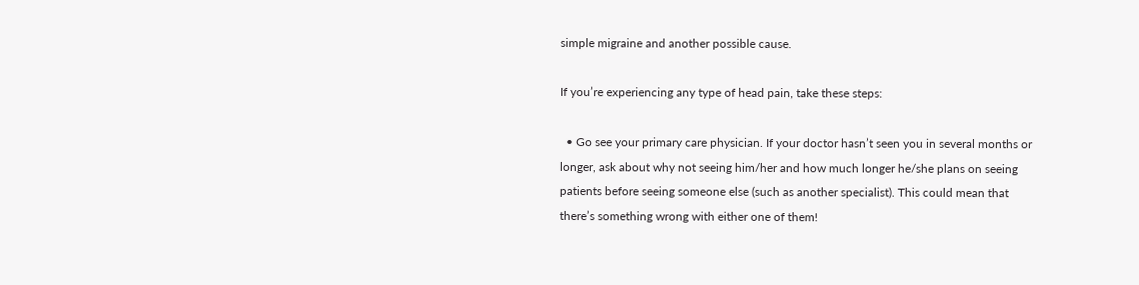simple migraine and another possible cause.

If you’re experiencing any type of head pain, take these steps:

  • Go see your primary care physician. If your doctor hasn’t seen you in several months or longer, ask about why not seeing him/her and how much longer he/she plans on seeing patients before seeing someone else (such as another specialist). This could mean that there’s something wrong with either one of them!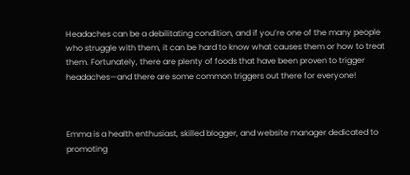Headaches can be a debilitating condition, and if you’re one of the many people who struggle with them, it can be hard to know what causes them or how to treat them. Fortunately, there are plenty of foods that have been proven to trigger headaches—and there are some common triggers out there for everyone!



Emma is a health enthusiast, skilled blogger, and website manager dedicated to promoting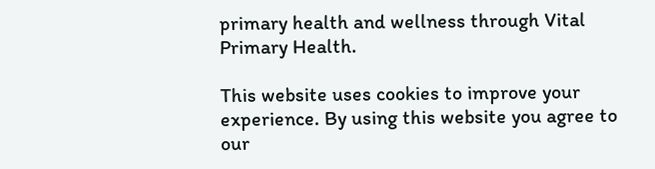primary health and wellness through Vital Primary Health.

This website uses cookies to improve your experience. By using this website you agree to our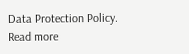Data Protection Policy.
Read more